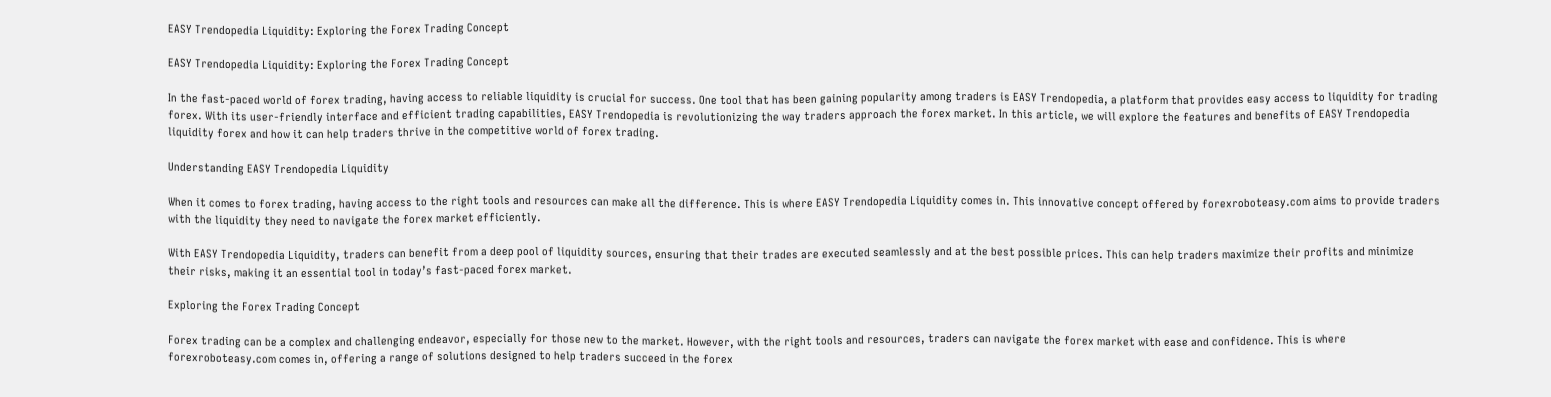EASY Trendopedia Liquidity: Exploring the Forex Trading Concept

EASY Trendopedia Liquidity: Exploring the Forex Trading Concept

In the fast-paced world of forex trading, having access to reliable liquidity is crucial for success. One tool that has been gaining popularity among traders is EASY Trendopedia, a platform that provides easy access to liquidity for trading forex. With its user-friendly interface and efficient trading capabilities, EASY Trendopedia is revolutionizing the way traders approach the forex market. In this article, we will explore the features and benefits of EASY Trendopedia liquidity forex and how it can help traders thrive in the competitive world of forex trading.

Understanding EASY Trendopedia Liquidity

When it comes to forex trading, having access to the right tools and resources can make all the difference. This is where EASY Trendopedia Liquidity comes in. This innovative concept offered by forexroboteasy.com aims to provide traders with the liquidity they need to navigate the forex market efficiently.

With EASY Trendopedia Liquidity, traders can benefit from a deep pool of liquidity sources, ensuring that their trades are executed seamlessly and at the best possible prices. This can help traders maximize their profits and minimize their risks, making it an essential tool in today’s fast-paced forex market.

Exploring the Forex Trading Concept

Forex trading can be a complex and challenging endeavor, especially for those new to the market. However, with the right tools and resources, traders can navigate the forex market with ease and confidence. This is where forexroboteasy.com comes in, offering a range of solutions designed to help traders succeed in the forex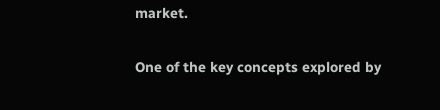market.

One of the key concepts explored by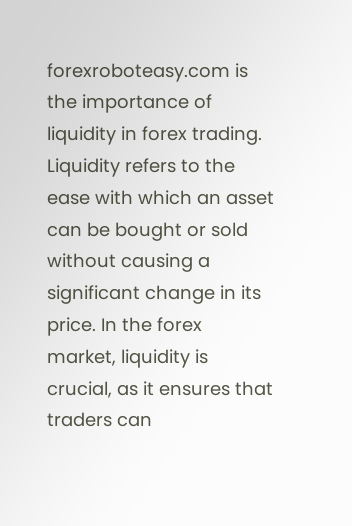forexroboteasy.com is the importance of liquidity in forex trading. Liquidity refers to the ease with which an asset can be bought or sold without causing a significant change in its price. In the forex market, liquidity is crucial, as it ensures that traders can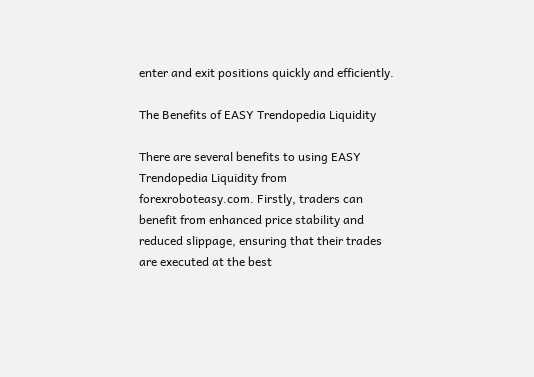enter and exit positions quickly and efficiently.

The Benefits of EASY Trendopedia Liquidity

There are several benefits to using EASY Trendopedia Liquidity from forexroboteasy.com. Firstly, traders can benefit from enhanced price stability and reduced slippage, ensuring that their trades are executed at the best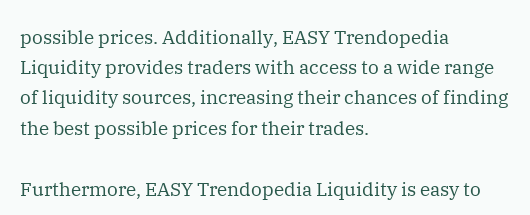possible prices. Additionally, EASY Trendopedia Liquidity provides traders with access to a wide range of liquidity sources, increasing their chances of finding the best possible prices for their trades.

Furthermore, EASY Trendopedia Liquidity is easy to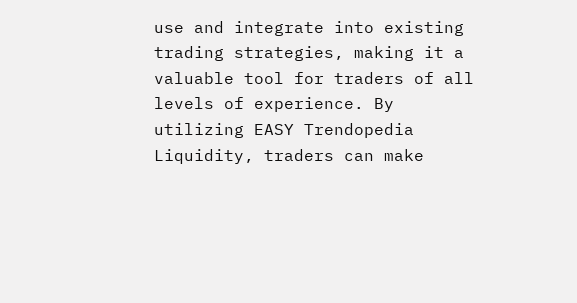use and integrate into existing trading strategies, making it a valuable tool for traders of all levels of experience. By utilizing EASY Trendopedia Liquidity, traders can make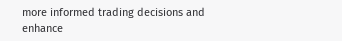more informed trading decisions and enhance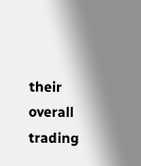their overall trading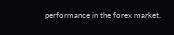performance in the forex market.